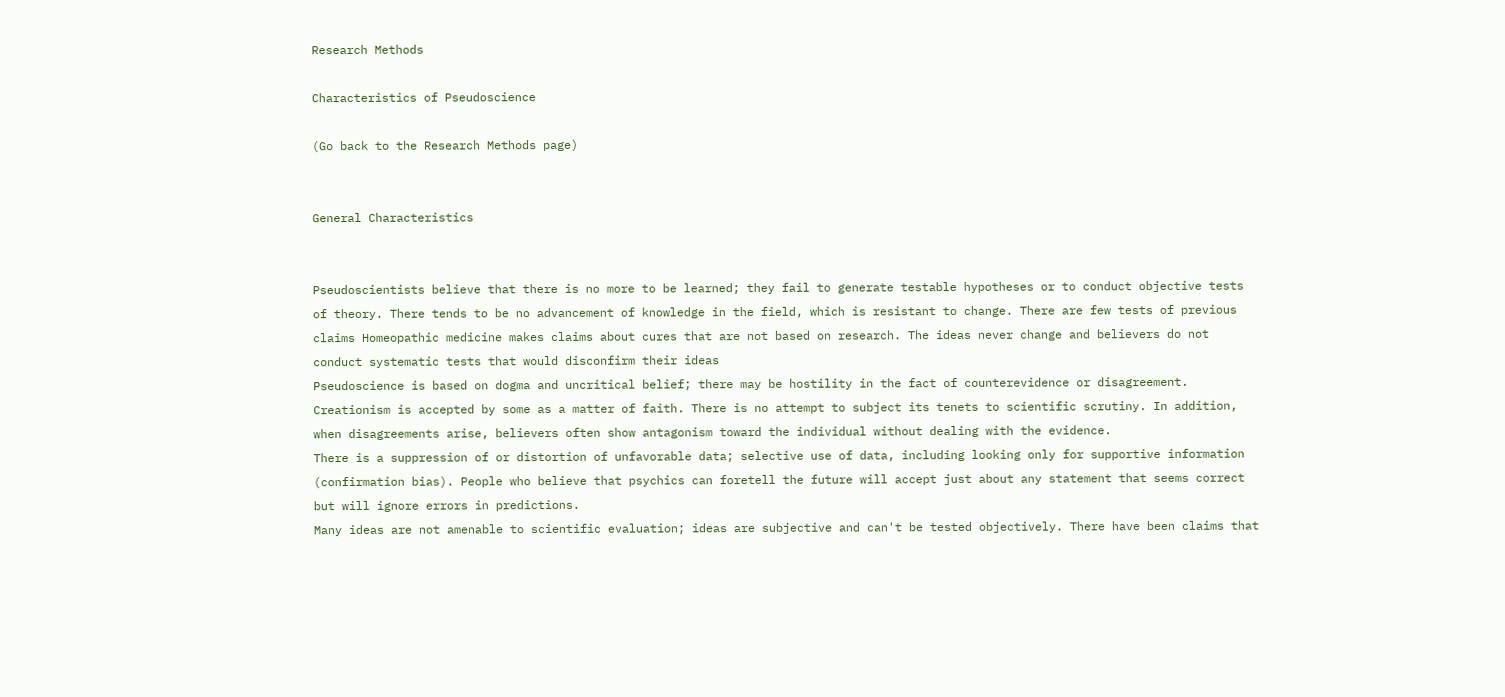Research Methods

Characteristics of Pseudoscience

(Go back to the Research Methods page)


General Characteristics


Pseudoscientists believe that there is no more to be learned; they fail to generate testable hypotheses or to conduct objective tests of theory. There tends to be no advancement of knowledge in the field, which is resistant to change. There are few tests of previous claims Homeopathic medicine makes claims about cures that are not based on research. The ideas never change and believers do not conduct systematic tests that would disconfirm their ideas
Pseudoscience is based on dogma and uncritical belief; there may be hostility in the fact of counterevidence or disagreement. Creationism is accepted by some as a matter of faith. There is no attempt to subject its tenets to scientific scrutiny. In addition, when disagreements arise, believers often show antagonism toward the individual without dealing with the evidence.
There is a suppression of or distortion of unfavorable data; selective use of data, including looking only for supportive information (confirmation bias). People who believe that psychics can foretell the future will accept just about any statement that seems correct but will ignore errors in predictions.
Many ideas are not amenable to scientific evaluation; ideas are subjective and can't be tested objectively. There have been claims that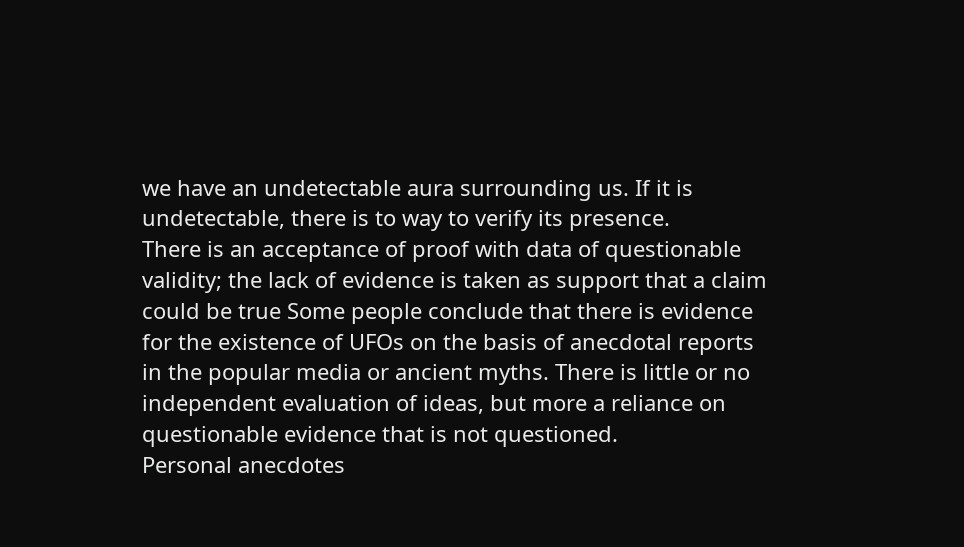we have an undetectable aura surrounding us. If it is undetectable, there is to way to verify its presence.
There is an acceptance of proof with data of questionable validity; the lack of evidence is taken as support that a claim could be true Some people conclude that there is evidence for the existence of UFOs on the basis of anecdotal reports in the popular media or ancient myths. There is little or no independent evaluation of ideas, but more a reliance on questionable evidence that is not questioned.
Personal anecdotes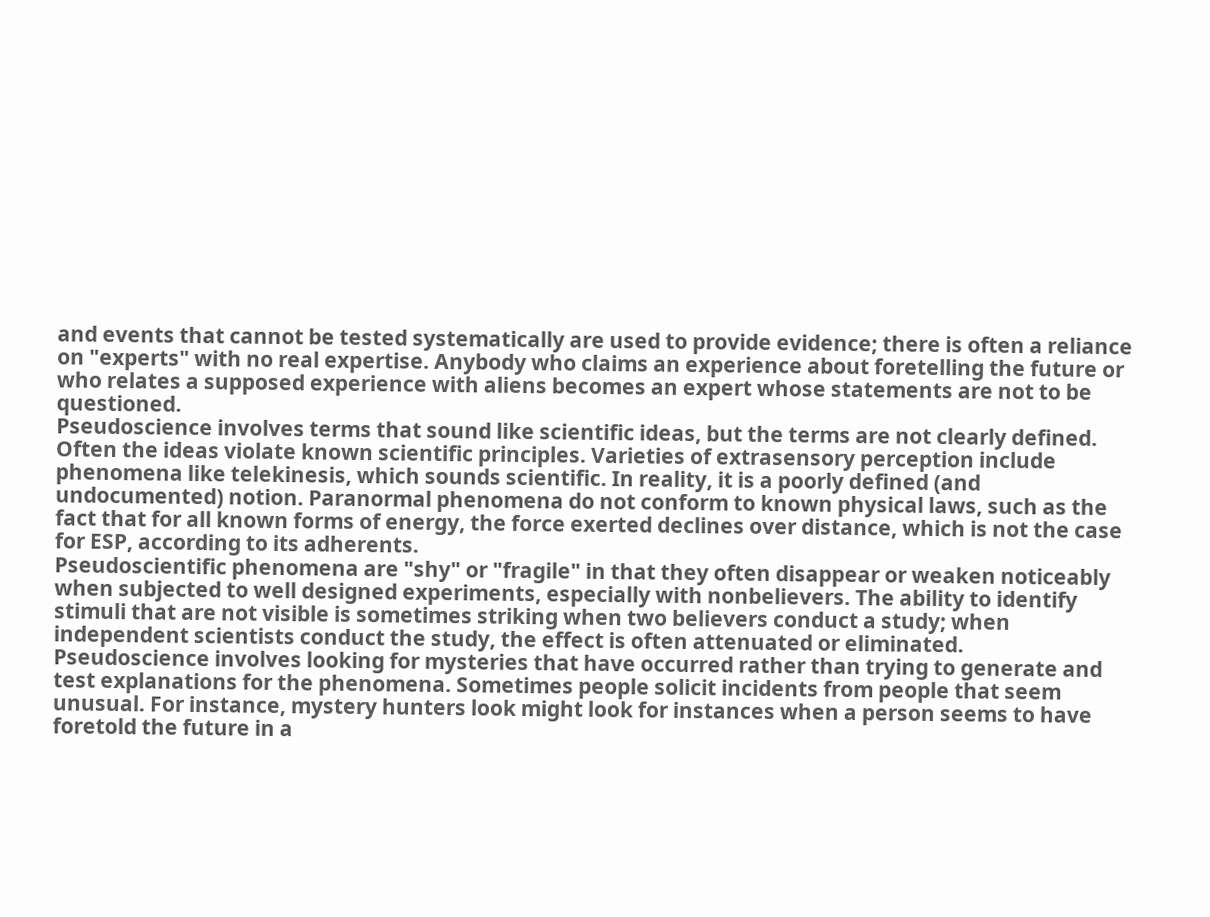and events that cannot be tested systematically are used to provide evidence; there is often a reliance on "experts" with no real expertise. Anybody who claims an experience about foretelling the future or who relates a supposed experience with aliens becomes an expert whose statements are not to be questioned.
Pseudoscience involves terms that sound like scientific ideas, but the terms are not clearly defined. Often the ideas violate known scientific principles. Varieties of extrasensory perception include phenomena like telekinesis, which sounds scientific. In reality, it is a poorly defined (and undocumented) notion. Paranormal phenomena do not conform to known physical laws, such as the fact that for all known forms of energy, the force exerted declines over distance, which is not the case for ESP, according to its adherents.
Pseudoscientific phenomena are "shy" or "fragile" in that they often disappear or weaken noticeably when subjected to well designed experiments, especially with nonbelievers. The ability to identify stimuli that are not visible is sometimes striking when two believers conduct a study; when independent scientists conduct the study, the effect is often attenuated or eliminated.
Pseudoscience involves looking for mysteries that have occurred rather than trying to generate and test explanations for the phenomena. Sometimes people solicit incidents from people that seem unusual. For instance, mystery hunters look might look for instances when a person seems to have foretold the future in a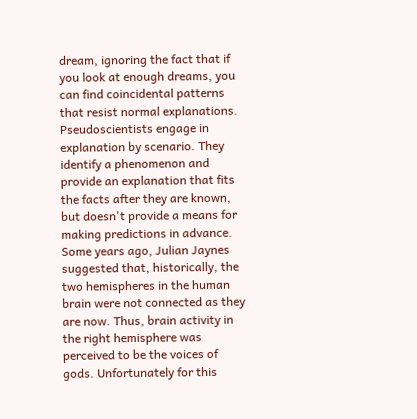dream, ignoring the fact that if you look at enough dreams, you can find coincidental patterns that resist normal explanations.
Pseudoscientists engage in explanation by scenario. They identify a phenomenon and provide an explanation that fits the facts after they are known, but doesn't provide a means for making predictions in advance. Some years ago, Julian Jaynes suggested that, historically, the two hemispheres in the human brain were not connected as they are now. Thus, brain activity in the right hemisphere was perceived to be the voices of gods. Unfortunately for this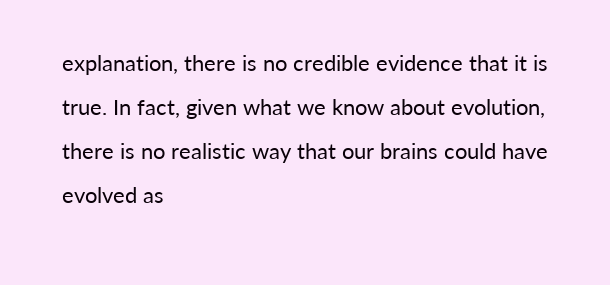explanation, there is no credible evidence that it is true. In fact, given what we know about evolution, there is no realistic way that our brains could have evolved as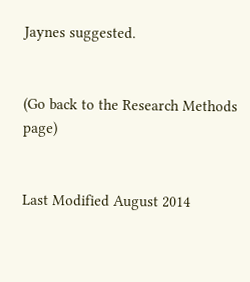Jaynes suggested.


(Go back to the Research Methods page)


Last Modified August 2014